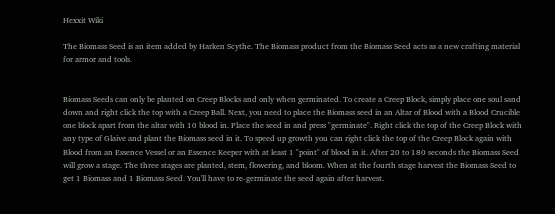Hexxit Wiki

The Biomass Seed is an item added by Harken Scythe. The Biomass product from the Biomass Seed acts as a new crafting material for armor and tools.


Biomass Seeds can only be planted on Creep Blocks and only when germinated. To create a Creep Block, simply place one soul sand down and right click the top with a Creep Ball. Next, you need to place the Biomass seed in an Altar of Blood with a Blood Crucible one block apart from the altar with 10 blood in. Place the seed in and press "germinate". Right click the top of the Creep Block with any type of Glaive and plant the Biomass seed in it. To speed up growth you can right click the top of the Creep Block again with Blood from an Essence Vessel or an Essence Keeper with at least 1 "point" of blood in it. After 20 to 180 seconds the Biomass Seed will grow a stage. The three stages are planted, stem, flowering, and bloom. When at the fourth stage harvest the Biomass Seed to get 1 Biomass and 1 Biomass Seed. You'll have to re-germinate the seed again after harvest.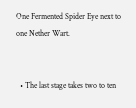One Fermented Spider Eye next to one Nether Wart.


  • The last stage takes two to ten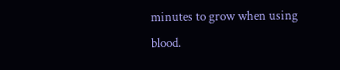minutes to grow when using blood.